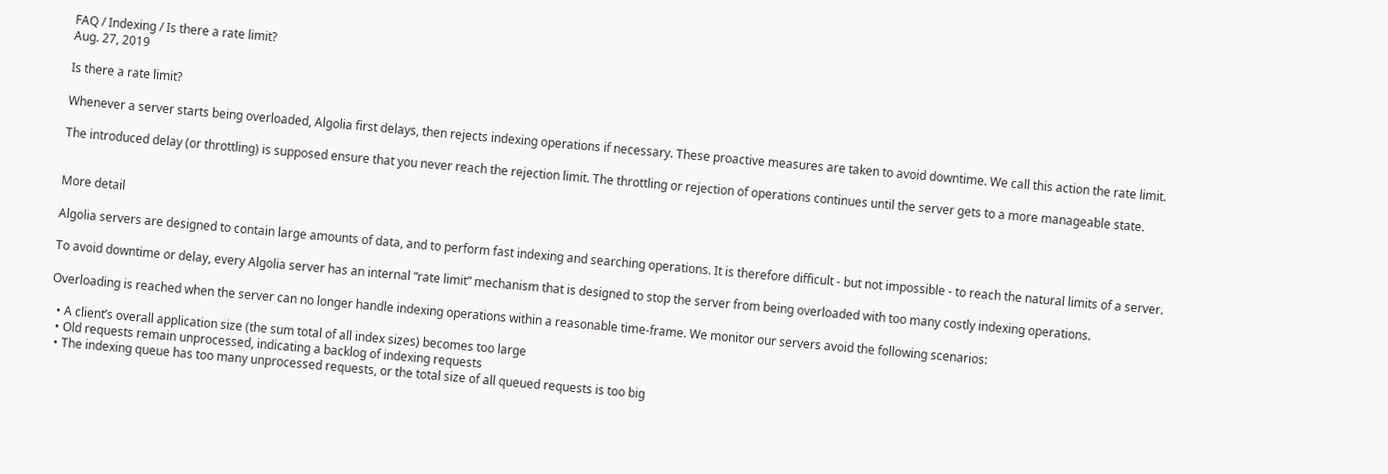FAQ / Indexing / Is there a rate limit?
Aug. 27, 2019

Is there a rate limit?

Whenever a server starts being overloaded, Algolia first delays, then rejects indexing operations if necessary. These proactive measures are taken to avoid downtime. We call this action the rate limit.

The introduced delay (or throttling) is supposed ensure that you never reach the rejection limit. The throttling or rejection of operations continues until the server gets to a more manageable state.


More detail

Algolia servers are designed to contain large amounts of data, and to perform fast indexing and searching operations. It is therefore difficult - but not impossible - to reach the natural limits of a server.

To avoid downtime or delay, every Algolia server has an internal “rate limit” mechanism that is designed to stop the server from being overloaded with too many costly indexing operations.

Overloading is reached when the server can no longer handle indexing operations within a reasonable time-frame. We monitor our servers avoid the following scenarios:

  • A client’s overall application size (the sum total of all index sizes) becomes too large
  • Old requests remain unprocessed, indicating a backlog of indexing requests
  • The indexing queue has too many unprocessed requests, or the total size of all queued requests is too big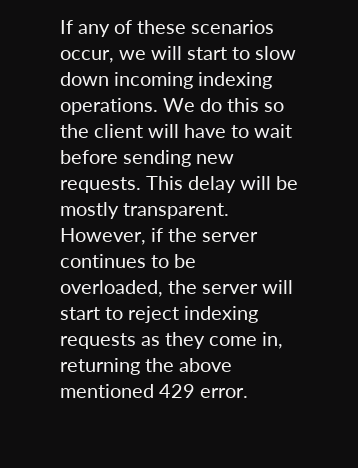If any of these scenarios occur, we will start to slow down incoming indexing operations. We do this so the client will have to wait before sending new requests. This delay will be mostly transparent. However, if the server continues to be overloaded, the server will start to reject indexing requests as they come in, returning the above mentioned 429 error.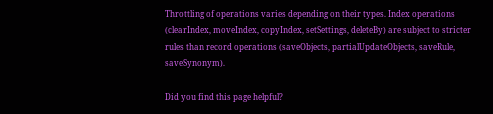Throttling of operations varies depending on their types. Index operations (clearIndex, moveIndex, copyIndex, setSettings, deleteBy) are subject to stricter rules than record operations (saveObjects, partialUpdateObjects, saveRule, saveSynonym).

Did you find this page helpful?